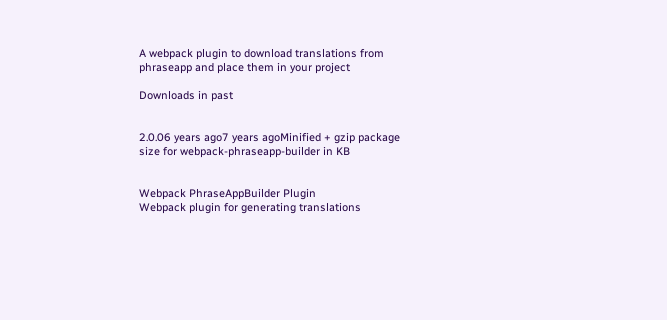A webpack plugin to download translations from phraseapp and place them in your project

Downloads in past


2.0.06 years ago7 years agoMinified + gzip package size for webpack-phraseapp-builder in KB


Webpack PhraseAppBuilder Plugin
Webpack plugin for generating translations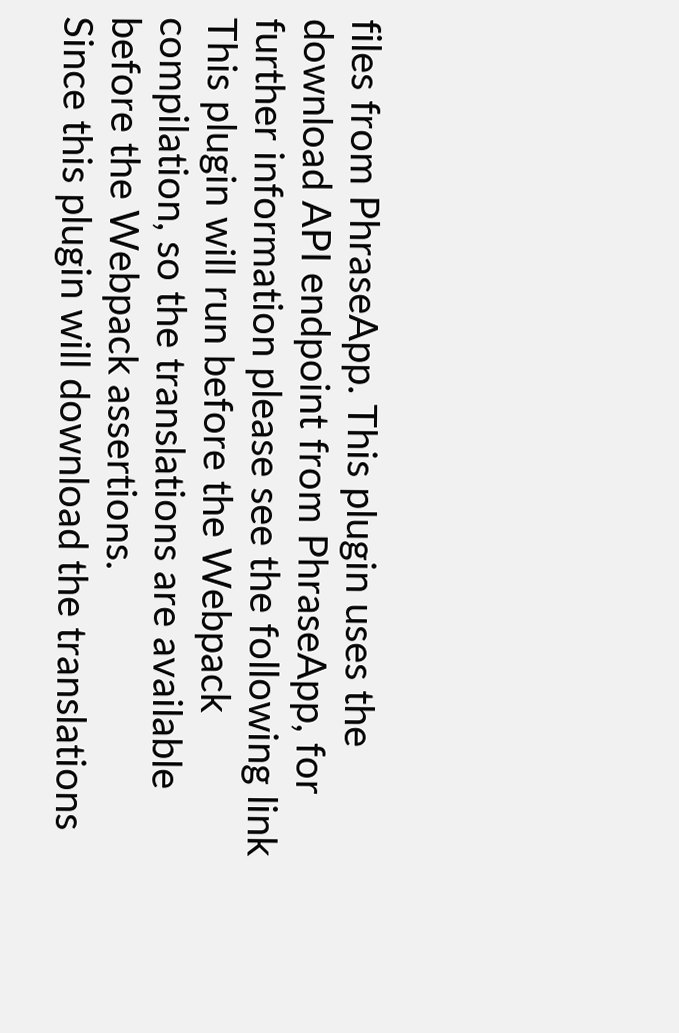files from PhraseApp. This plugin uses the download API endpoint from PhraseApp, for further information please see the following link This plugin will run before the Webpack compilation, so the translations are available before the Webpack assertions.
Since this plugin will download the translations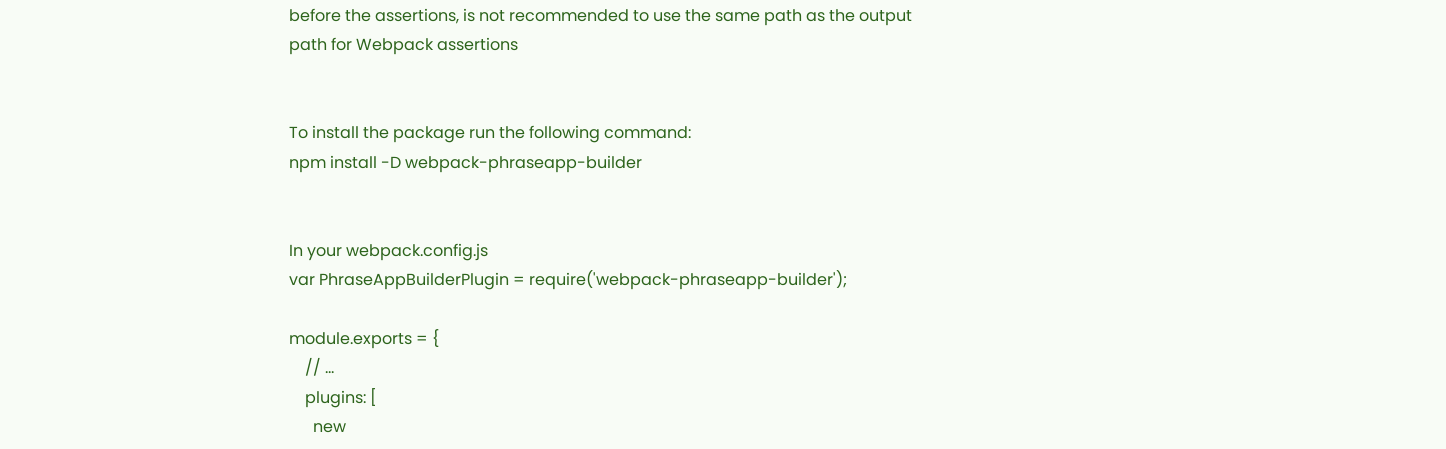before the assertions, is not recommended to use the same path as the output path for Webpack assertions


To install the package run the following command:
npm install -D webpack-phraseapp-builder


In your webpack.config.js
var PhraseAppBuilderPlugin = require('webpack-phraseapp-builder');

module.exports = {
    // ...
    plugins: [
      new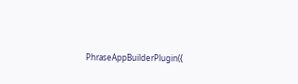PhraseAppBuilderPlugin({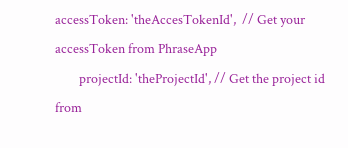accessToken: 'theAccesTokenId',  // Get your accessToken from PhraseApp
        projectId: 'theProjectId', // Get the project id from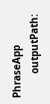PhraseApp
        outputPath: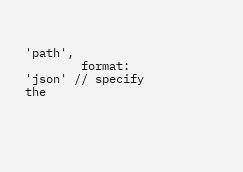'path',
        format: 'json' // specify the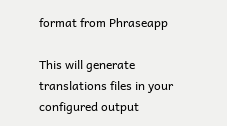format from Phraseapp

This will generate translations files in your configured output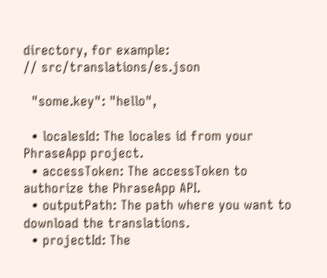directory, for example:
// src/translations/es.json

  "some.key": "hello",

  • localesId: The locales id from your PhraseApp project.
  • accessToken: The accessToken to authorize the PhraseApp API.
  • outputPath: The path where you want to download the translations.
  • projectId: The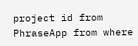project id from PhraseApp from where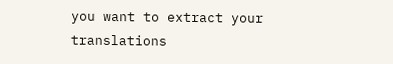you want to extract your translations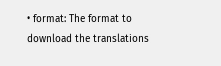• format: The format to download the translations